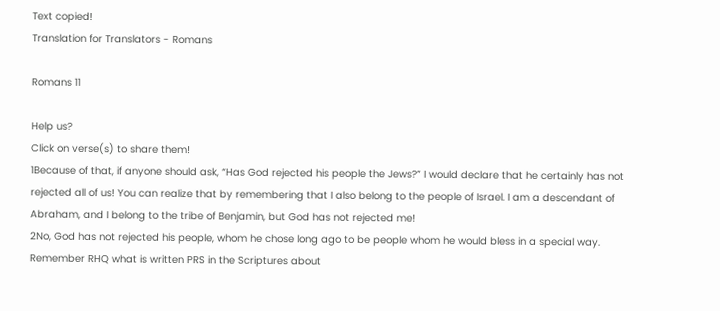Text copied!
Translation for Translators - Romans

Romans 11

Help us?
Click on verse(s) to share them!
1Because of that, if anyone should ask, “Has God rejected his people the Jews?” I would declare that he certainly has not rejected all of us! You can realize that by remembering that I also belong to the people of Israel. I am a descendant of Abraham, and I belong to the tribe of Benjamin, but God has not rejected me!
2No, God has not rejected his people, whom he chose long ago to be people whom he would bless in a special way. Remember RHQ what is written PRS in the Scriptures about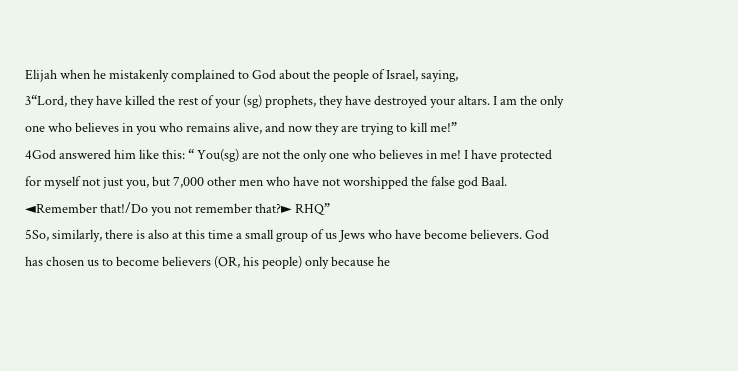Elijah when he mistakenly complained to God about the people of Israel, saying,
3“Lord, they have killed the rest of your (sg) prophets, they have destroyed your altars. I am the only one who believes in you who remains alive, and now they are trying to kill me!”
4God answered him like this: “ You(sg) are not the only one who believes in me! I have protected for myself not just you, but 7,000 other men who have not worshipped the false god Baal. ◄Remember that!/Do you not remember that?► RHQ”
5So, similarly, there is also at this time a small group of us Jews who have become believers. God has chosen us to become believers (OR, his people) only because he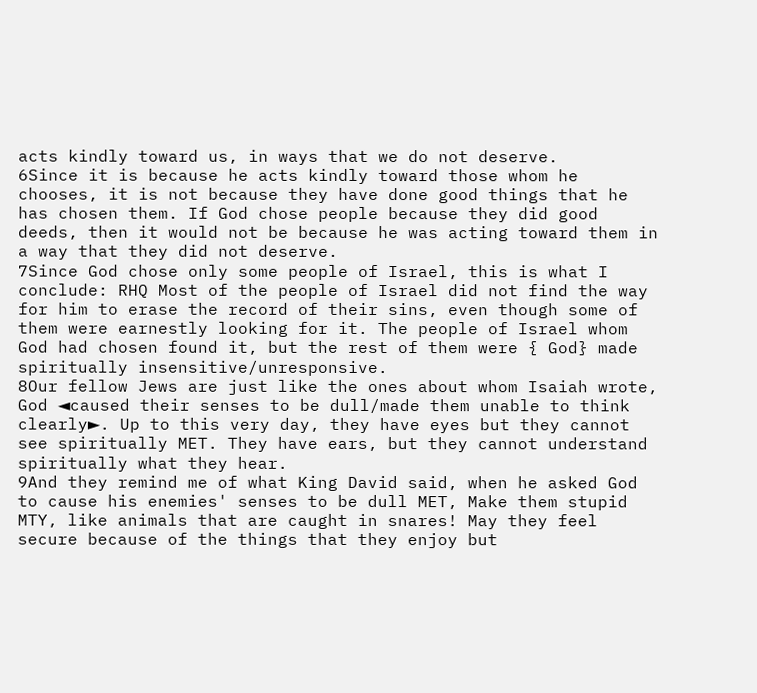acts kindly toward us, in ways that we do not deserve.
6Since it is because he acts kindly toward those whom he chooses, it is not because they have done good things that he has chosen them. If God chose people because they did good deeds, then it would not be because he was acting toward them in a way that they did not deserve.
7Since God chose only some people of Israel, this is what I conclude: RHQ Most of the people of Israel did not find the way for him to erase the record of their sins, even though some of them were earnestly looking for it. The people of Israel whom God had chosen found it, but the rest of them were { God} made spiritually insensitive/unresponsive.
8Our fellow Jews are just like the ones about whom Isaiah wrote, God ◄caused their senses to be dull/made them unable to think clearly►. Up to this very day, they have eyes but they cannot see spiritually MET. They have ears, but they cannot understand spiritually what they hear.
9And they remind me of what King David said, when he asked God to cause his enemies' senses to be dull MET, Make them stupid MTY, like animals that are caught in snares! May they feel secure because of the things that they enjoy but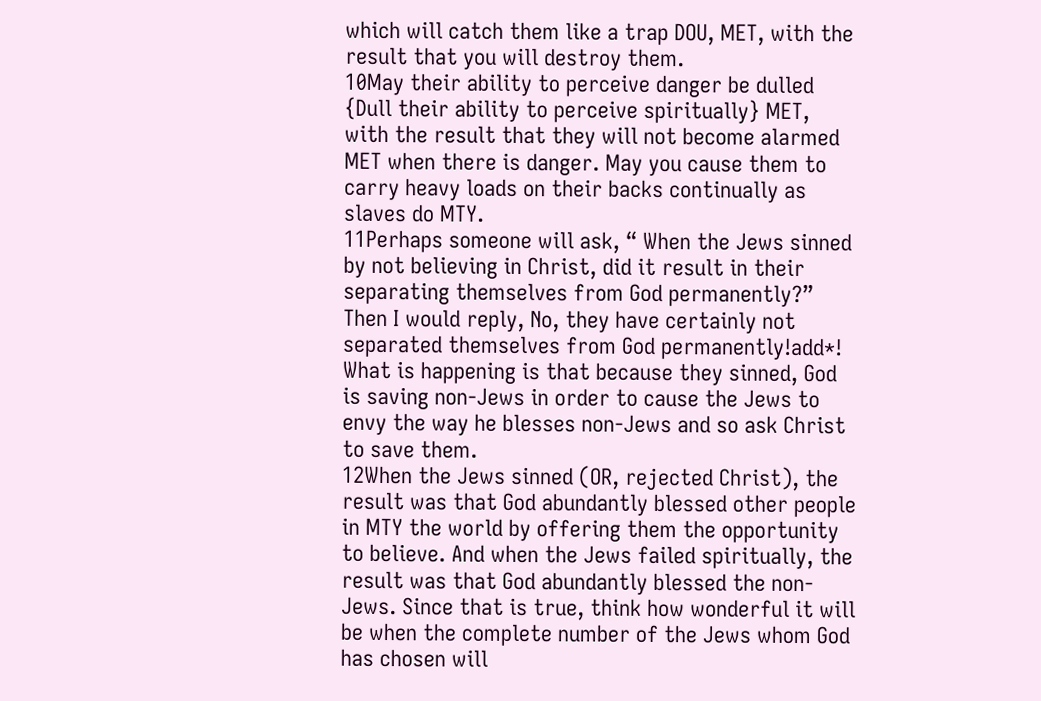which will catch them like a trap DOU, MET, with the result that you will destroy them.
10May their ability to perceive danger be dulled {Dull their ability to perceive spiritually} MET, with the result that they will not become alarmed MET when there is danger. May you cause them to carry heavy loads on their backs continually as slaves do MTY.
11Perhaps someone will ask, “ When the Jews sinned by not believing in Christ, did it result in their separating themselves from God permanently?” Then I would reply, No, they have certainly not separated themselves from God permanently!add*! What is happening is that because they sinned, God is saving non-Jews in order to cause the Jews to envy the way he blesses non-Jews and so ask Christ to save them.
12When the Jews sinned (OR, rejected Christ), the result was that God abundantly blessed other people in MTY the world by offering them the opportunity to believe. And when the Jews failed spiritually, the result was that God abundantly blessed the non-Jews. Since that is true, think how wonderful it will be when the complete number of the Jews whom God has chosen will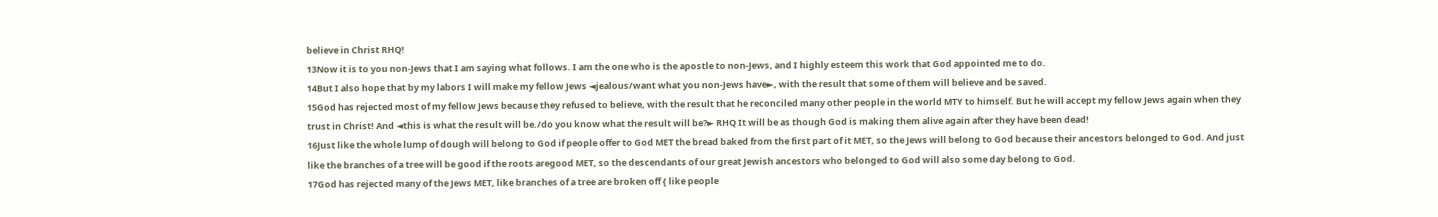believe in Christ RHQ!
13Now it is to you non-Jews that I am saying what follows. I am the one who is the apostle to non-Jews, and I highly esteem this work that God appointed me to do.
14But I also hope that by my labors I will make my fellow Jews ◄jealous/want what you non-Jews have►, with the result that some of them will believe and be saved.
15God has rejected most of my fellow Jews because they refused to believe, with the result that he reconciled many other people in the world MTY to himself. But he will accept my fellow Jews again when they trust in Christ! And ◄this is what the result will be./do you know what the result will be?► RHQ It will be as though God is making them alive again after they have been dead!
16Just like the whole lump of dough will belong to God if people offer to God MET the bread baked from the first part of it MET, so the Jews will belong to God because their ancestors belonged to God. And just like the branches of a tree will be good if the roots aregood MET, so the descendants of our great Jewish ancestors who belonged to God will also some day belong to God.
17God has rejected many of the Jews MET, like branches of a tree are broken off { like people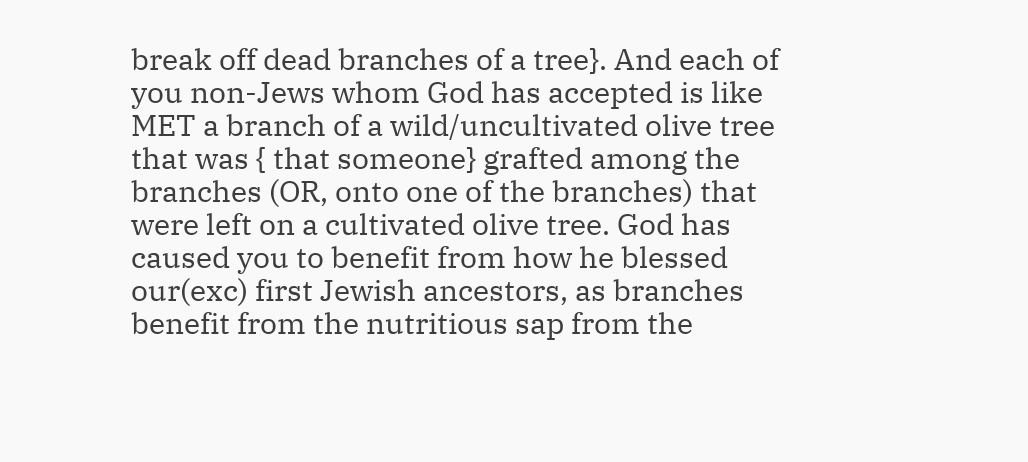break off dead branches of a tree}. And each of you non-Jews whom God has accepted is like MET a branch of a wild/uncultivated olive tree that was { that someone} grafted among the branches (OR, onto one of the branches) that were left on a cultivated olive tree. God has caused you to benefit from how he blessed our(exc) first Jewish ancestors, as branches benefit from the nutritious sap from the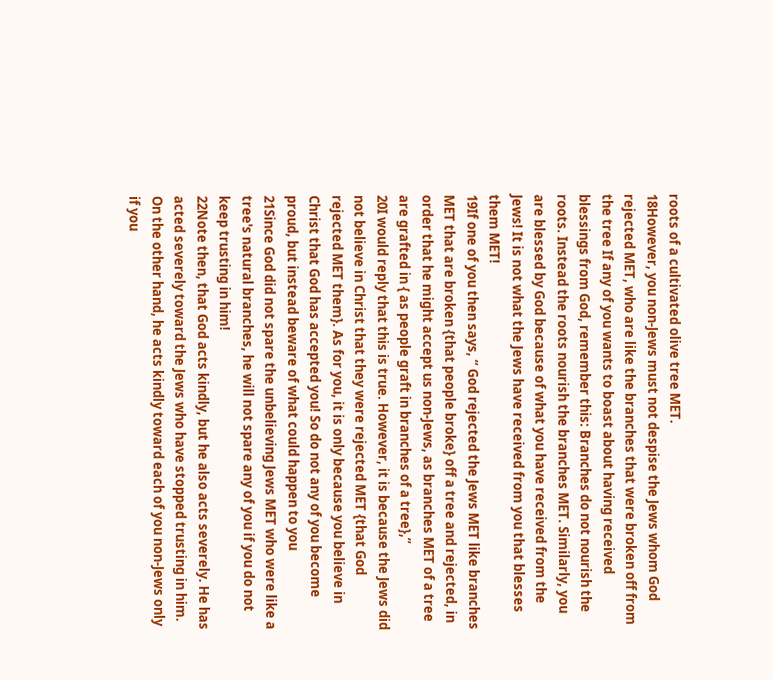roots of a cultivated olive tree MET.
18However, you non-Jews must not despise the Jews whom God rejected MET, who are like the branches that were broken off from the tree If any of you wants to boast about having received blessings from God, remember this: Branches do not nourish the roots. Instead the roots nourish the branches MET. Similarly, you are blessed by God because of what you have received from the Jews! It is not what the Jews have received from you that blesses them MET!
19If one of you then says, “ God rejected the Jews MET like branches MET that are broken {that people broke} off a tree and rejected, in order that he might accept us non-Jews, as branches MET of a tree are grafted in { as people graft in branches of a tree},”
20I would reply that this is true. However, it is because the Jews did not believe in Christ that they were rejected MET {that God rejected MET them}. As for you, it is only because you believe in Christ that God has accepted you! So do not any of you become proud, but instead beware of what could happen to you
21Since God did not spare the unbelieving Jews MET who were like a tree's natural branches, he will not spare any of you if you do not keep trusting in him!
22Note then, that God acts kindly, but he also acts severely. He has acted severely toward the Jews who have stopped trusting in him. On the other hand, he acts kindly toward each of you non-Jews only if you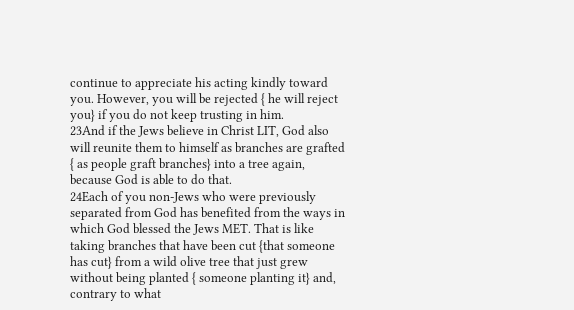continue to appreciate his acting kindly toward you. However, you will be rejected { he will reject you} if you do not keep trusting in him.
23And if the Jews believe in Christ LIT, God also will reunite them to himself as branches are grafted { as people graft branches} into a tree again, because God is able to do that.
24Each of you non-Jews who were previously separated from God has benefited from the ways in which God blessed the Jews MET. That is like taking branches that have been cut {that someone has cut} from a wild olive tree that just grew without being planted { someone planting it} and, contrary to what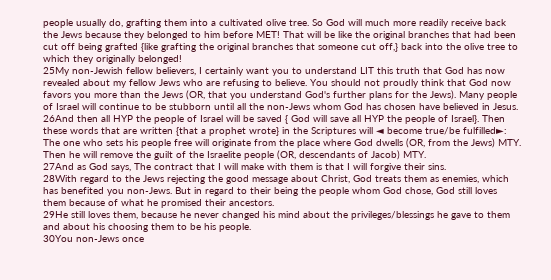people usually do, grafting them into a cultivated olive tree. So God will much more readily receive back the Jews because they belonged to him before MET! That will be like the original branches that had been cut off being grafted {like grafting the original branches that someone cut off,} back into the olive tree to which they originally belonged!
25My non-Jewish fellow believers, I certainly want you to understand LIT this truth that God has now revealed about my fellow Jews who are refusing to believe. You should not proudly think that God now favors you more than the Jews (OR, that you understand God's further plans for the Jews). Many people of Israel will continue to be stubborn until all the non-Jews whom God has chosen have believed in Jesus.
26And then all HYP the people of Israel will be saved { God will save all HYP the people of Israel}. Then these words that are written {that a prophet wrote} in the Scriptures will ◄ become true/be fulfilled►: The one who sets his people free will originate from the place where God dwells (OR, from the Jews) MTY. Then he will remove the guilt of the Israelite people (OR, descendants of Jacob) MTY.
27And as God says, The contract that I will make with them is that I will forgive their sins.
28With regard to the Jews rejecting the good message about Christ, God treats them as enemies, which has benefited you non-Jews. But in regard to their being the people whom God chose, God still loves them because of what he promised their ancestors.
29He still loves them, because he never changed his mind about the privileges/blessings he gave to them and about his choosing them to be his people.
30You non-Jews once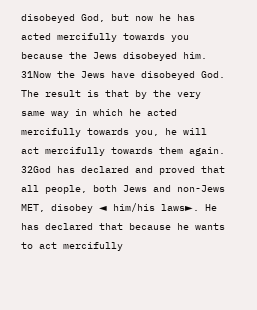disobeyed God, but now he has acted mercifully towards you because the Jews disobeyed him.
31Now the Jews have disobeyed God. The result is that by the very same way in which he acted mercifully towards you, he will act mercifully towards them again.
32God has declared and proved that all people, both Jews and non-Jews MET, disobey ◄ him/his laws►. He has declared that because he wants to act mercifully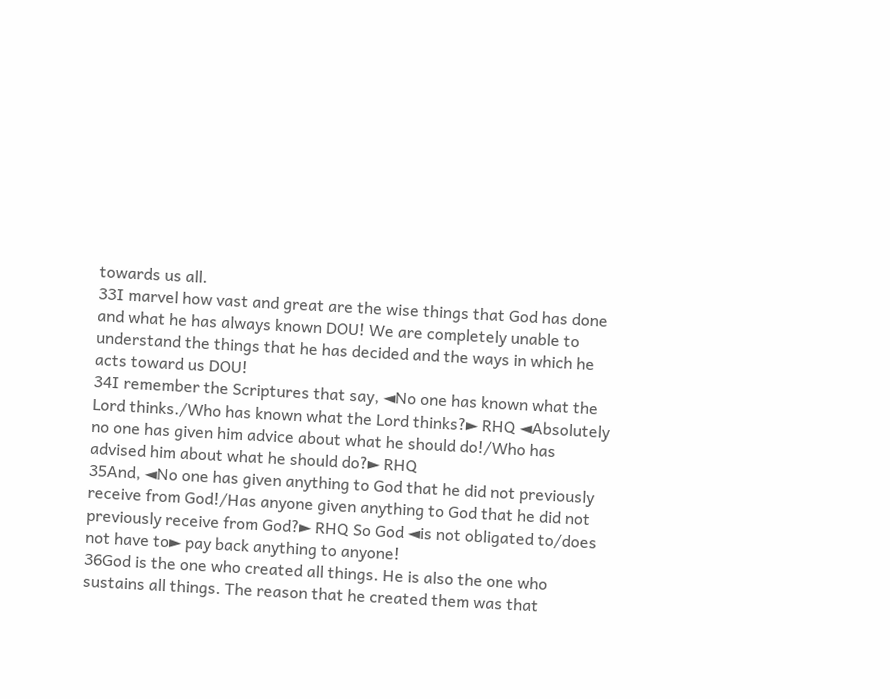towards us all.
33I marvel how vast and great are the wise things that God has done and what he has always known DOU! We are completely unable to understand the things that he has decided and the ways in which he acts toward us DOU!
34I remember the Scriptures that say, ◄No one has known what the Lord thinks./Who has known what the Lord thinks?► RHQ ◄Absolutely no one has given him advice about what he should do!/Who has advised him about what he should do?► RHQ
35And, ◄No one has given anything to God that he did not previously receive from God!/Has anyone given anything to God that he did not previously receive from God?► RHQ So God ◄is not obligated to/does not have to► pay back anything to anyone!
36God is the one who created all things. He is also the one who sustains all things. The reason that he created them was that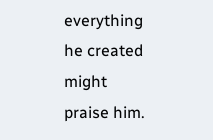everything he created might praise him.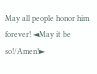May all people honor him forever! ◄May it be so!/Amen!►